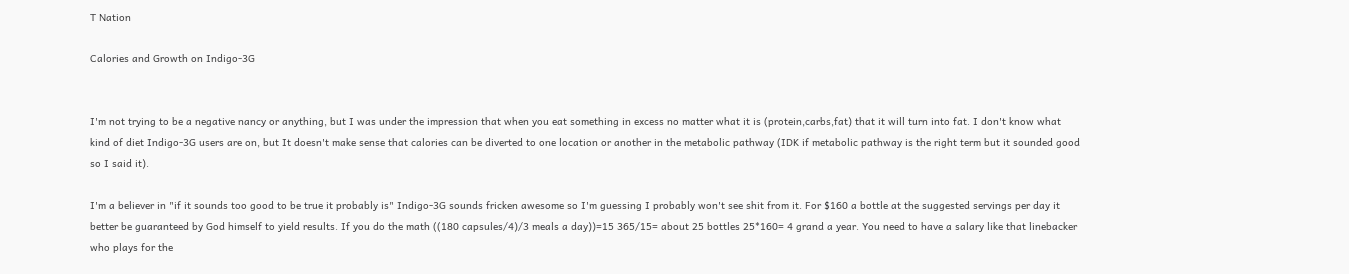T Nation

Calories and Growth on Indigo-3G


I'm not trying to be a negative nancy or anything, but I was under the impression that when you eat something in excess no matter what it is (protein,carbs,fat) that it will turn into fat. I don't know what kind of diet Indigo-3G users are on, but It doesn't make sense that calories can be diverted to one location or another in the metabolic pathway (IDK if metabolic pathway is the right term but it sounded good so I said it).

I'm a believer in "if it sounds too good to be true it probably is" Indigo-3G sounds fricken awesome so I'm guessing I probably won't see shit from it. For $160 a bottle at the suggested servings per day it better be guaranteed by God himself to yield results. If you do the math ((180 capsules/4)/3 meals a day))=15 365/15= about 25 bottles 25*160= 4 grand a year. You need to have a salary like that linebacker who plays for the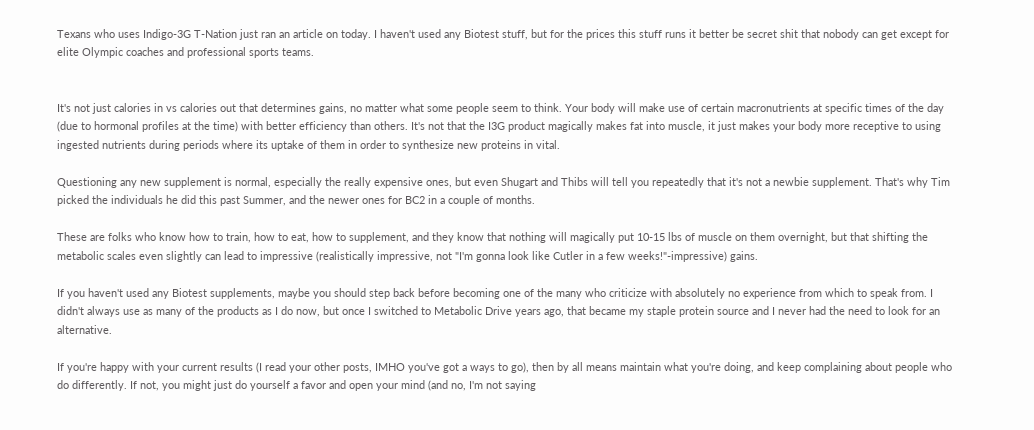Texans who uses Indigo-3G T-Nation just ran an article on today. I haven't used any Biotest stuff, but for the prices this stuff runs it better be secret shit that nobody can get except for elite Olympic coaches and professional sports teams.


It's not just calories in vs calories out that determines gains, no matter what some people seem to think. Your body will make use of certain macronutrients at specific times of the day (due to hormonal profiles at the time) with better efficiency than others. It's not that the I3G product magically makes fat into muscle, it just makes your body more receptive to using ingested nutrients during periods where its uptake of them in order to synthesize new proteins in vital.

Questioning any new supplement is normal, especially the really expensive ones, but even Shugart and Thibs will tell you repeatedly that it's not a newbie supplement. That's why Tim picked the individuals he did this past Summer, and the newer ones for BC2 in a couple of months.

These are folks who know how to train, how to eat, how to supplement, and they know that nothing will magically put 10-15 lbs of muscle on them overnight, but that shifting the metabolic scales even slightly can lead to impressive (realistically impressive, not "I'm gonna look like Cutler in a few weeks!"-impressive) gains.

If you haven't used any Biotest supplements, maybe you should step back before becoming one of the many who criticize with absolutely no experience from which to speak from. I didn't always use as many of the products as I do now, but once I switched to Metabolic Drive years ago, that became my staple protein source and I never had the need to look for an alternative.

If you're happy with your current results (I read your other posts, IMHO you've got a ways to go), then by all means maintain what you're doing, and keep complaining about people who do differently. If not, you might just do yourself a favor and open your mind (and no, I'm not saying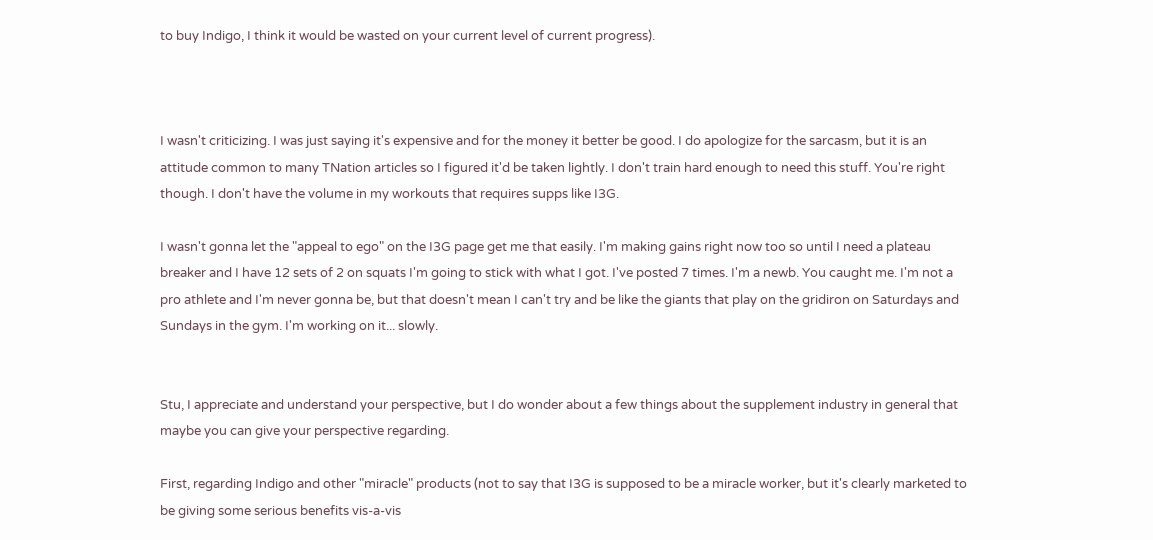to buy Indigo, I think it would be wasted on your current level of current progress).



I wasn't criticizing. I was just saying it's expensive and for the money it better be good. I do apologize for the sarcasm, but it is an attitude common to many TNation articles so I figured it'd be taken lightly. I don't train hard enough to need this stuff. You're right though. I don't have the volume in my workouts that requires supps like I3G.

I wasn't gonna let the "appeal to ego" on the I3G page get me that easily. I'm making gains right now too so until I need a plateau breaker and I have 12 sets of 2 on squats I'm going to stick with what I got. I've posted 7 times. I'm a newb. You caught me. I'm not a pro athlete and I'm never gonna be, but that doesn't mean I can't try and be like the giants that play on the gridiron on Saturdays and Sundays in the gym. I'm working on it... slowly.


Stu, I appreciate and understand your perspective, but I do wonder about a few things about the supplement industry in general that maybe you can give your perspective regarding.

First, regarding Indigo and other "miracle" products (not to say that I3G is supposed to be a miracle worker, but it's clearly marketed to be giving some serious benefits vis-a-vis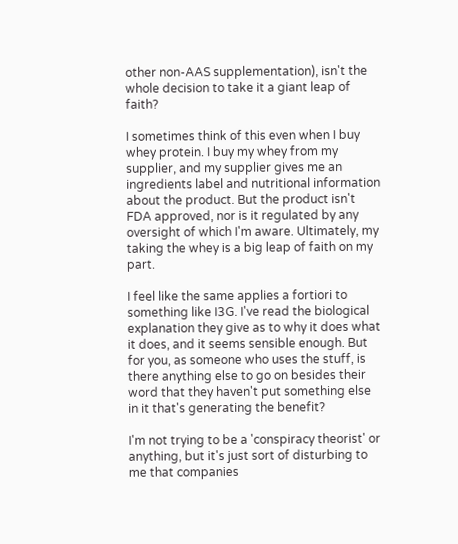other non-AAS supplementation), isn't the whole decision to take it a giant leap of faith?

I sometimes think of this even when I buy whey protein. I buy my whey from my supplier, and my supplier gives me an ingredients label and nutritional information about the product. But the product isn't FDA approved, nor is it regulated by any oversight of which I'm aware. Ultimately, my taking the whey is a big leap of faith on my part.

I feel like the same applies a fortiori to something like I3G. I've read the biological explanation they give as to why it does what it does, and it seems sensible enough. But for you, as someone who uses the stuff, is there anything else to go on besides their word that they haven't put something else in it that's generating the benefit?

I'm not trying to be a 'conspiracy theorist' or anything, but it's just sort of disturbing to me that companies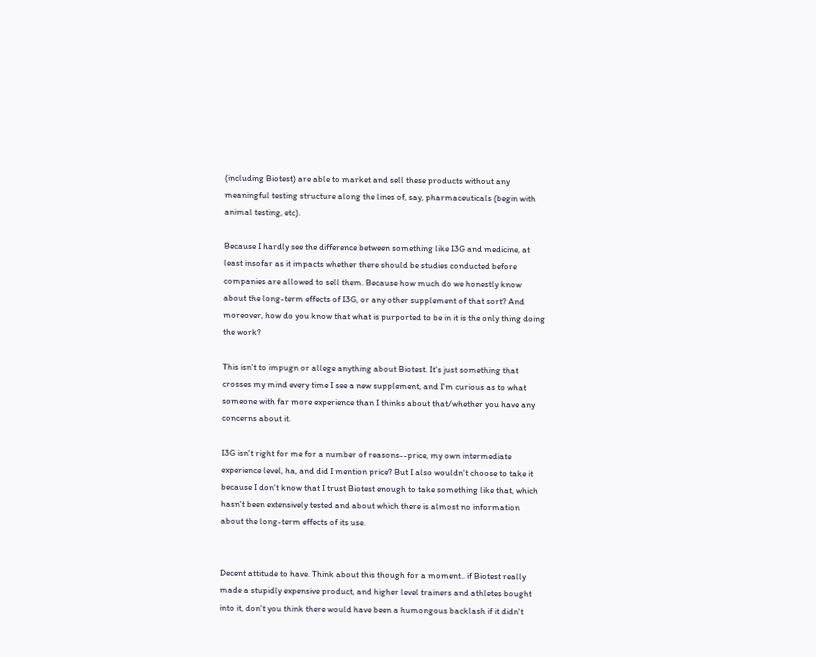(including Biotest) are able to market and sell these products without any meaningful testing structure along the lines of, say, pharmaceuticals (begin with animal testing, etc).

Because I hardly see the difference between something like I3G and medicine, at least insofar as it impacts whether there should be studies conducted before companies are allowed to sell them. Because how much do we honestly know about the long-term effects of I3G, or any other supplement of that sort? And moreover, how do you know that what is purported to be in it is the only thing doing the work?

This isn't to impugn or allege anything about Biotest. It's just something that crosses my mind every time I see a new supplement, and I'm curious as to what someone with far more experience than I thinks about that/whether you have any concerns about it.

I3G isn't right for me for a number of reasons--price, my own intermediate experience level, ha, and did I mention price? But I also wouldn't choose to take it because I don't know that I trust Biotest enough to take something like that, which hasn't been extensively tested and about which there is almost no information about the long-term effects of its use.


Decent attitude to have. Think about this though for a moment.. if Biotest really made a stupidly expensive product, and higher level trainers and athletes bought into it, don't you think there would have been a humongous backlash if it didn't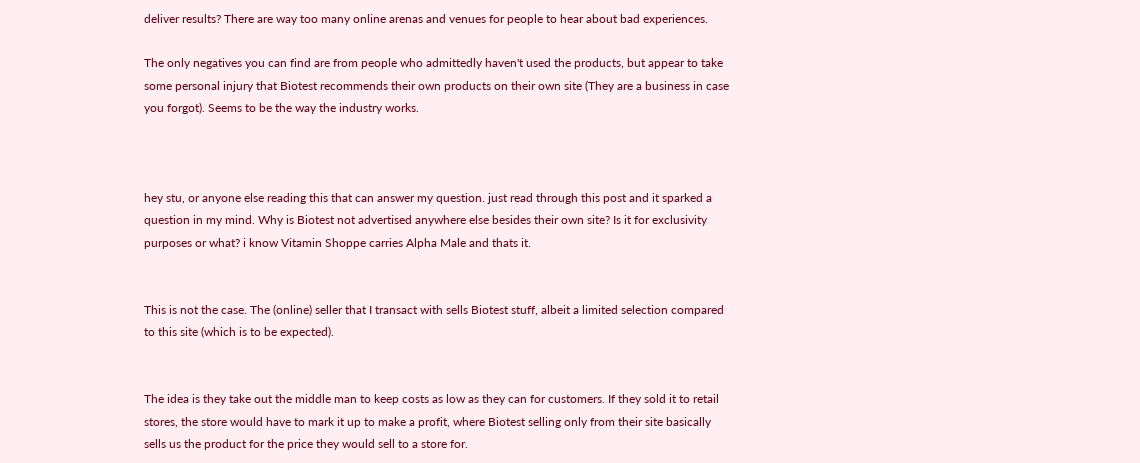deliver results? There are way too many online arenas and venues for people to hear about bad experiences.

The only negatives you can find are from people who admittedly haven't used the products, but appear to take some personal injury that Biotest recommends their own products on their own site (They are a business in case you forgot). Seems to be the way the industry works.



hey stu, or anyone else reading this that can answer my question. just read through this post and it sparked a question in my mind. Why is Biotest not advertised anywhere else besides their own site? Is it for exclusivity purposes or what? i know Vitamin Shoppe carries Alpha Male and thats it.


This is not the case. The (online) seller that I transact with sells Biotest stuff, albeit a limited selection compared to this site (which is to be expected).


The idea is they take out the middle man to keep costs as low as they can for customers. If they sold it to retail stores, the store would have to mark it up to make a profit, where Biotest selling only from their site basically sells us the product for the price they would sell to a store for.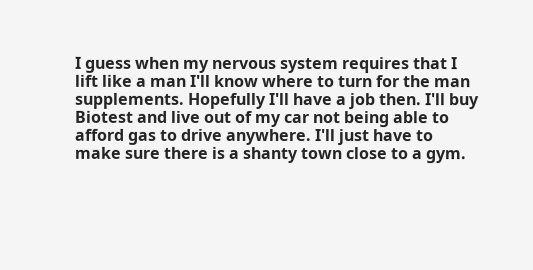I guess when my nervous system requires that I lift like a man I'll know where to turn for the man supplements. Hopefully I'll have a job then. I'll buy Biotest and live out of my car not being able to afford gas to drive anywhere. I'll just have to make sure there is a shanty town close to a gym.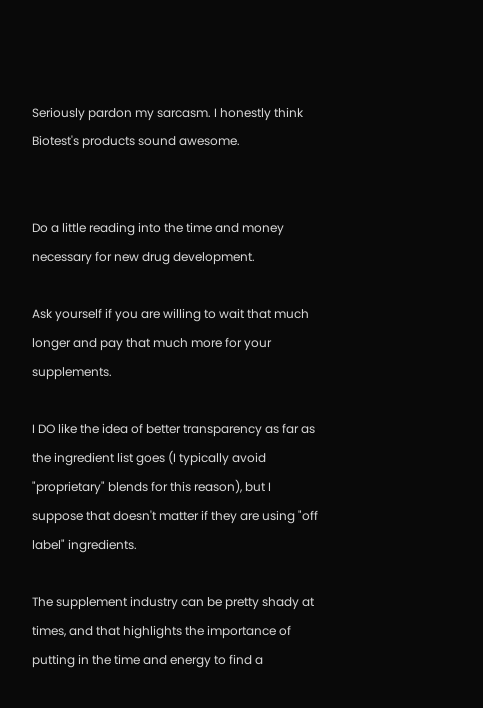Seriously pardon my sarcasm. I honestly think Biotest's products sound awesome.


Do a little reading into the time and money necessary for new drug development.

Ask yourself if you are willing to wait that much longer and pay that much more for your supplements.

I DO like the idea of better transparency as far as the ingredient list goes (I typically avoid "proprietary" blends for this reason), but I suppose that doesn't matter if they are using "off label" ingredients.

The supplement industry can be pretty shady at times, and that highlights the importance of putting in the time and energy to find a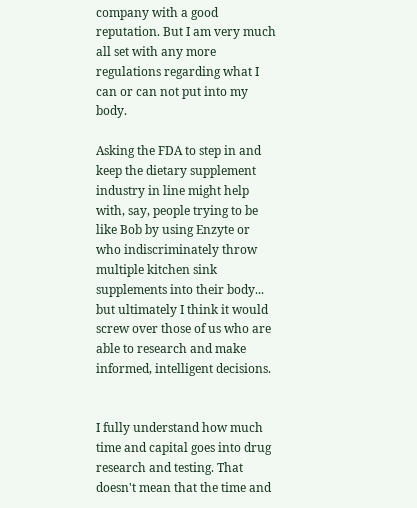company with a good reputation. But I am very much all set with any more regulations regarding what I can or can not put into my body.

Asking the FDA to step in and keep the dietary supplement industry in line might help with, say, people trying to be like Bob by using Enzyte or who indiscriminately throw multiple kitchen sink supplements into their body... but ultimately I think it would screw over those of us who are able to research and make informed, intelligent decisions.


I fully understand how much time and capital goes into drug research and testing. That doesn't mean that the time and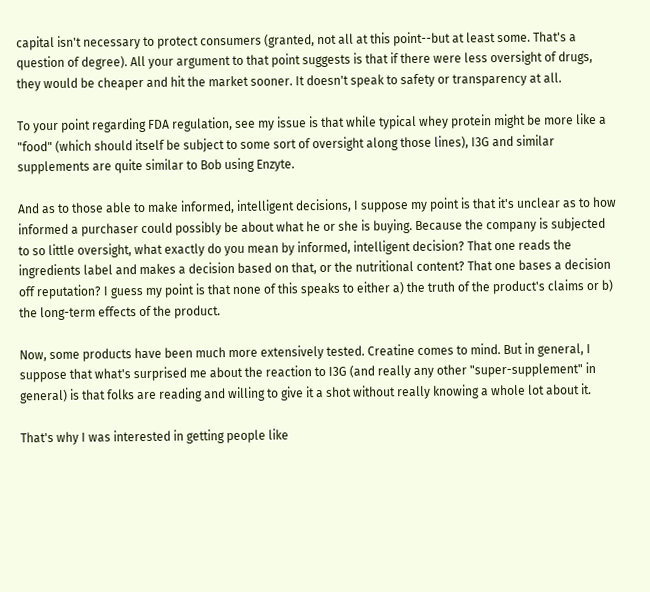capital isn't necessary to protect consumers (granted, not all at this point--but at least some. That's a question of degree). All your argument to that point suggests is that if there were less oversight of drugs, they would be cheaper and hit the market sooner. It doesn't speak to safety or transparency at all.

To your point regarding FDA regulation, see my issue is that while typical whey protein might be more like a "food" (which should itself be subject to some sort of oversight along those lines), I3G and similar supplements are quite similar to Bob using Enzyte.

And as to those able to make informed, intelligent decisions, I suppose my point is that it's unclear as to how informed a purchaser could possibly be about what he or she is buying. Because the company is subjected to so little oversight, what exactly do you mean by informed, intelligent decision? That one reads the ingredients label and makes a decision based on that, or the nutritional content? That one bases a decision off reputation? I guess my point is that none of this speaks to either a) the truth of the product's claims or b) the long-term effects of the product.

Now, some products have been much more extensively tested. Creatine comes to mind. But in general, I suppose that what's surprised me about the reaction to I3G (and really any other "super-supplement" in general) is that folks are reading and willing to give it a shot without really knowing a whole lot about it.

That's why I was interested in getting people like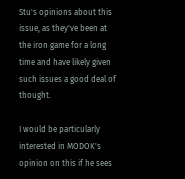Stu's opinions about this issue, as they've been at the iron game for a long time and have likely given such issues a good deal of thought.

I would be particularly interested in MODOK's opinion on this if he sees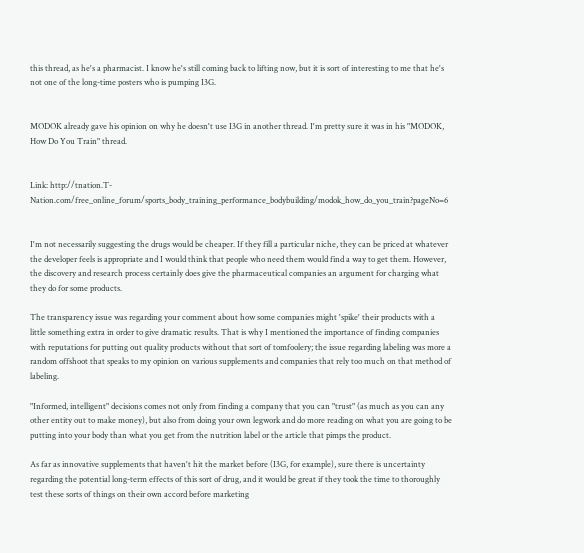this thread, as he's a pharmacist. I know he's still coming back to lifting now, but it is sort of interesting to me that he's not one of the long-time posters who is pumping I3G.


MODOK already gave his opinion on why he doesn't use I3G in another thread. I'm pretty sure it was in his "MODOK, How Do You Train" thread.


Link: http://tnation.T-Nation.com/free_online_forum/sports_body_training_performance_bodybuilding/modok_how_do_you_train?pageNo=6


I'm not necessarily suggesting the drugs would be cheaper. If they fill a particular niche, they can be priced at whatever the developer feels is appropriate and I would think that people who need them would find a way to get them. However, the discovery and research process certainly does give the pharmaceutical companies an argument for charging what they do for some products.

The transparency issue was regarding your comment about how some companies might 'spike' their products with a little something extra in order to give dramatic results. That is why I mentioned the importance of finding companies with reputations for putting out quality products without that sort of tomfoolery; the issue regarding labeling was more a random offshoot that speaks to my opinion on various supplements and companies that rely too much on that method of labeling.

"Informed, intelligent" decisions comes not only from finding a company that you can "trust" (as much as you can any other entity out to make money), but also from doing your own legwork and do more reading on what you are going to be putting into your body than what you get from the nutrition label or the article that pimps the product.

As far as innovative supplements that haven't hit the market before (I3G, for example), sure there is uncertainty regarding the potential long-term effects of this sort of drug, and it would be great if they took the time to thoroughly test these sorts of things on their own accord before marketing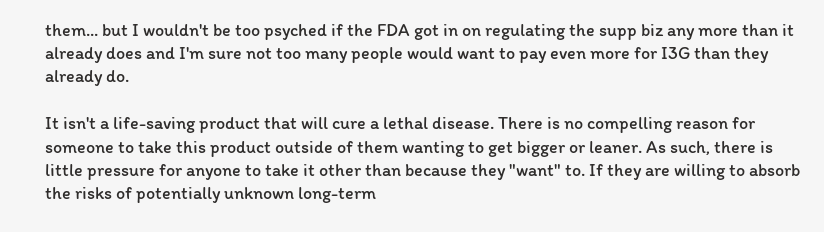them... but I wouldn't be too psyched if the FDA got in on regulating the supp biz any more than it already does and I'm sure not too many people would want to pay even more for I3G than they already do.

It isn't a life-saving product that will cure a lethal disease. There is no compelling reason for someone to take this product outside of them wanting to get bigger or leaner. As such, there is little pressure for anyone to take it other than because they "want" to. If they are willing to absorb the risks of potentially unknown long-term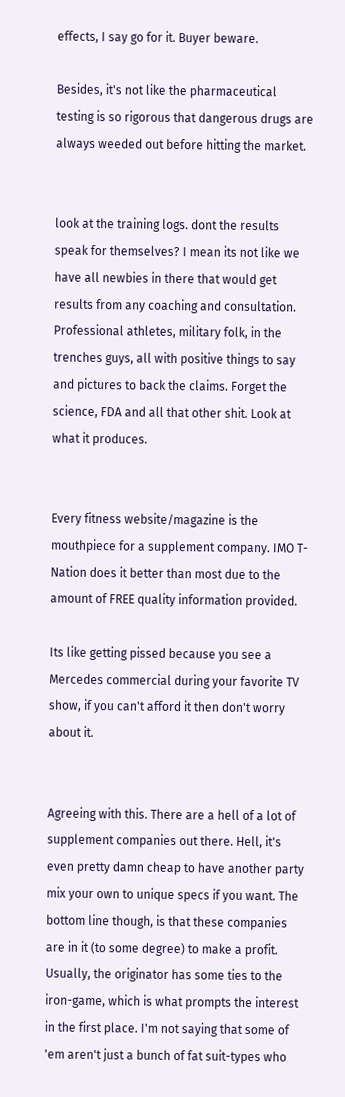effects, I say go for it. Buyer beware.

Besides, it's not like the pharmaceutical testing is so rigorous that dangerous drugs are always weeded out before hitting the market.


look at the training logs. dont the results speak for themselves? I mean its not like we have all newbies in there that would get results from any coaching and consultation. Professional athletes, military folk, in the trenches guys, all with positive things to say and pictures to back the claims. Forget the science, FDA and all that other shit. Look at what it produces.


Every fitness website/magazine is the mouthpiece for a supplement company. IMO T-Nation does it better than most due to the amount of FREE quality information provided.

Its like getting pissed because you see a Mercedes commercial during your favorite TV show, if you can't afford it then don't worry about it.


Agreeing with this. There are a hell of a lot of supplement companies out there. Hell, it's even pretty damn cheap to have another party mix your own to unique specs if you want. The bottom line though, is that these companies are in it (to some degree) to make a profit. Usually, the originator has some ties to the iron-game, which is what prompts the interest in the first place. I'm not saying that some of 'em aren't just a bunch of fat suit-types who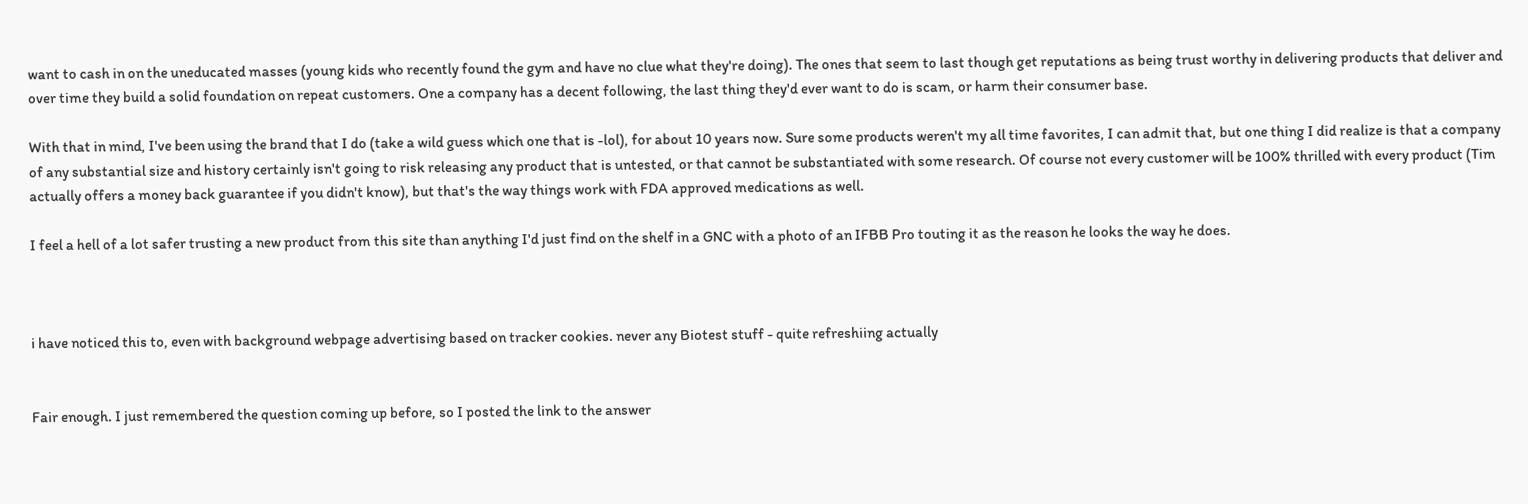want to cash in on the uneducated masses (young kids who recently found the gym and have no clue what they're doing). The ones that seem to last though get reputations as being trust worthy in delivering products that deliver and over time they build a solid foundation on repeat customers. One a company has a decent following, the last thing they'd ever want to do is scam, or harm their consumer base.

With that in mind, I've been using the brand that I do (take a wild guess which one that is -lol), for about 10 years now. Sure some products weren't my all time favorites, I can admit that, but one thing I did realize is that a company of any substantial size and history certainly isn't going to risk releasing any product that is untested, or that cannot be substantiated with some research. Of course not every customer will be 100% thrilled with every product (Tim actually offers a money back guarantee if you didn't know), but that's the way things work with FDA approved medications as well.

I feel a hell of a lot safer trusting a new product from this site than anything I'd just find on the shelf in a GNC with a photo of an IFBB Pro touting it as the reason he looks the way he does.



i have noticed this to, even with background webpage advertising based on tracker cookies. never any Biotest stuff - quite refreshiing actually


Fair enough. I just remembered the question coming up before, so I posted the link to the answer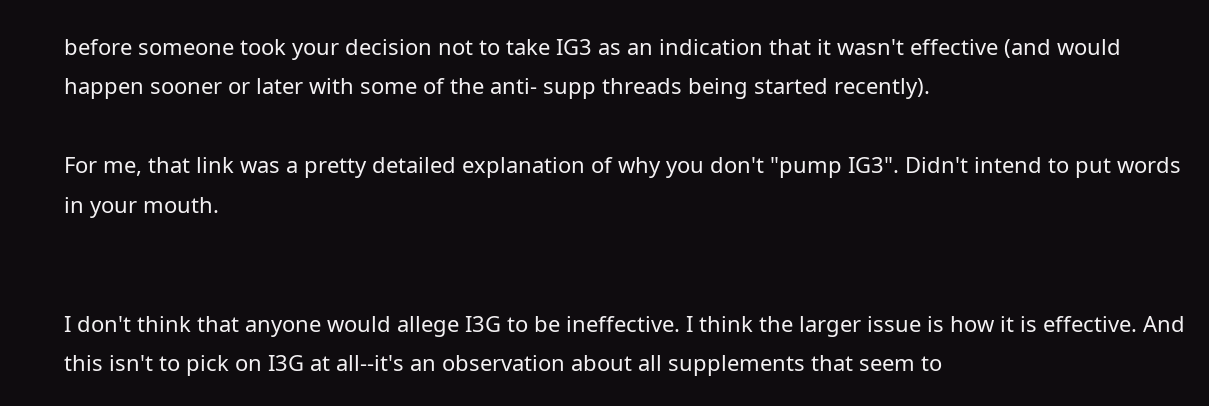before someone took your decision not to take IG3 as an indication that it wasn't effective (and would happen sooner or later with some of the anti- supp threads being started recently).

For me, that link was a pretty detailed explanation of why you don't "pump IG3". Didn't intend to put words in your mouth.


I don't think that anyone would allege I3G to be ineffective. I think the larger issue is how it is effective. And this isn't to pick on I3G at all--it's an observation about all supplements that seem to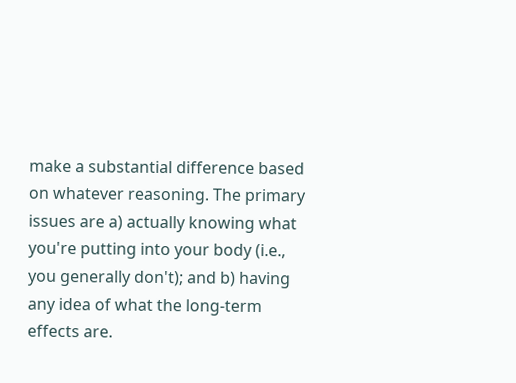make a substantial difference based on whatever reasoning. The primary issues are a) actually knowing what you're putting into your body (i.e., you generally don't); and b) having any idea of what the long-term effects are.